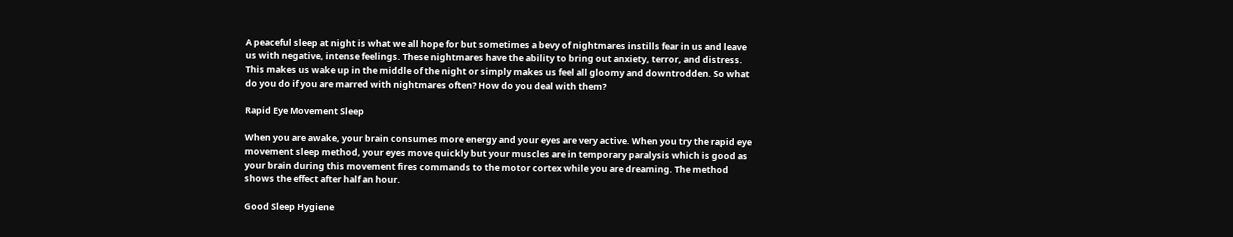A peaceful sleep at night is what we all hope for but sometimes a bevy of nightmares instills fear in us and leave us with negative, intense feelings. These nightmares have the ability to bring out anxiety, terror, and distress. This makes us wake up in the middle of the night or simply makes us feel all gloomy and downtrodden. So what do you do if you are marred with nightmares often? How do you deal with them?

Rapid Eye Movement Sleep

When you are awake, your brain consumes more energy and your eyes are very active. When you try the rapid eye movement sleep method, your eyes move quickly but your muscles are in temporary paralysis which is good as your brain during this movement fires commands to the motor cortex while you are dreaming. The method shows the effect after half an hour.

Good Sleep Hygiene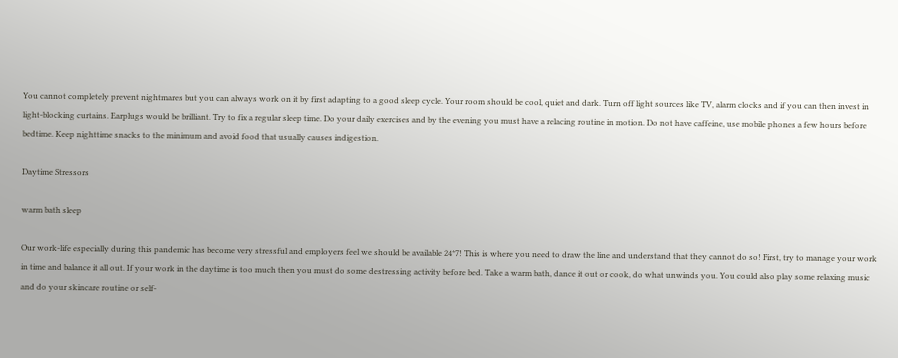You cannot completely prevent nightmares but you can always work on it by first adapting to a good sleep cycle. Your room should be cool, quiet and dark. Turn off light sources like TV, alarm clocks and if you can then invest in light-blocking curtains. Earplugs would be brilliant. Try to fix a regular sleep time. Do your daily exercises and by the evening you must have a relacing routine in motion. Do not have caffeine, use mobile phones a few hours before bedtime. Keep nighttime snacks to the minimum and avoid food that usually causes indigestion.

Daytime Stressors

warm bath sleep

Our work-life especially during this pandemic has become very stressful and employers feel we should be available 24*7! This is where you need to draw the line and understand that they cannot do so! First, try to manage your work in time and balance it all out. If your work in the daytime is too much then you must do some destressing activity before bed. Take a warm bath, dance it out or cook, do what unwinds you. You could also play some relaxing music and do your skincare routine or self-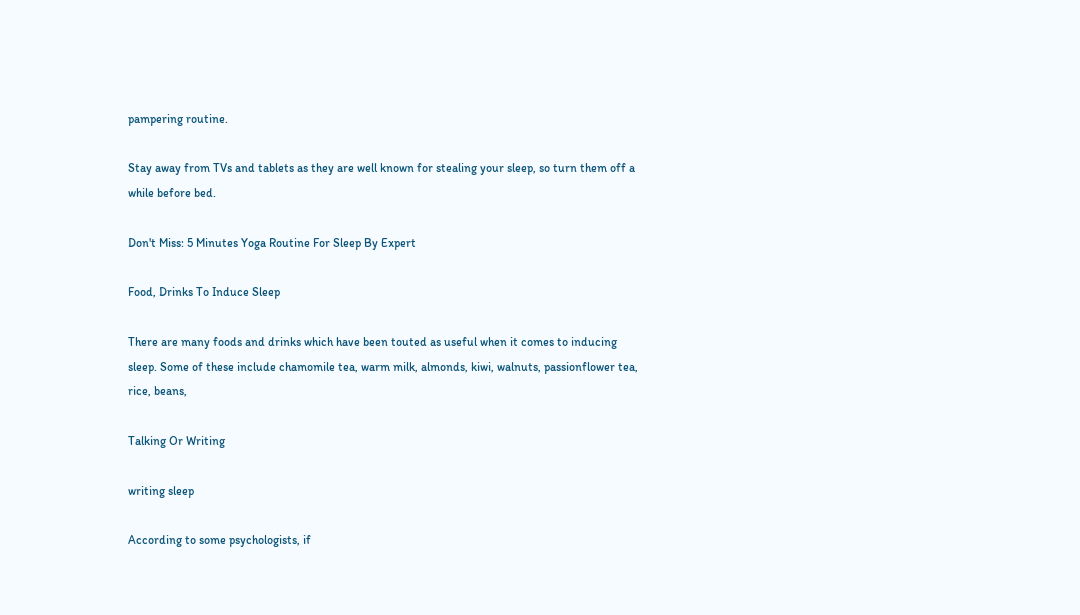pampering routine.

Stay away from TVs and tablets as they are well known for stealing your sleep, so turn them off a while before bed.

Don't Miss: 5 Minutes Yoga Routine For Sleep By Expert

Food, Drinks To Induce Sleep

There are many foods and drinks which have been touted as useful when it comes to inducing sleep. Some of these include chamomile tea, warm milk, almonds, kiwi, walnuts, passionflower tea, rice, beans,

Talking Or Writing

writing sleep

According to some psychologists, if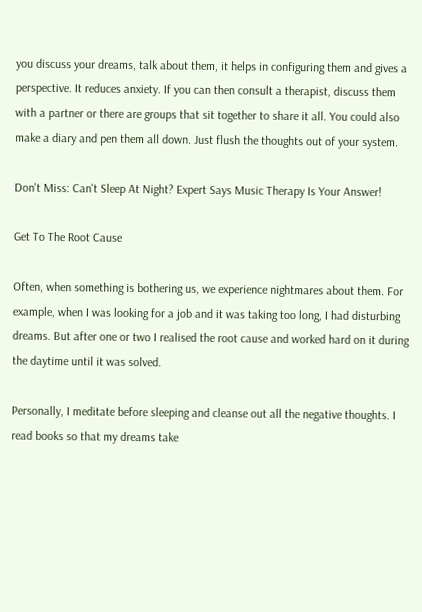you discuss your dreams, talk about them, it helps in configuring them and gives a perspective. It reduces anxiety. If you can then consult a therapist, discuss them with a partner or there are groups that sit together to share it all. You could also make a diary and pen them all down. Just flush the thoughts out of your system.

Don't Miss: Can't Sleep At Night? Expert Says Music Therapy Is Your Answer!

Get To The Root Cause

Often, when something is bothering us, we experience nightmares about them. For example, when I was looking for a job and it was taking too long, I had disturbing dreams. But after one or two I realised the root cause and worked hard on it during the daytime until it was solved.

Personally, I meditate before sleeping and cleanse out all the negative thoughts. I read books so that my dreams take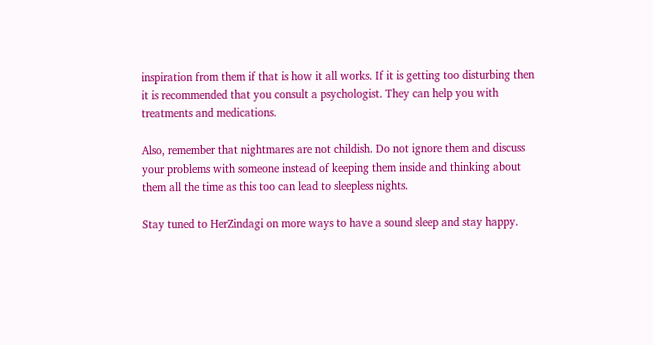inspiration from them if that is how it all works. If it is getting too disturbing then it is recommended that you consult a psychologist. They can help you with treatments and medications.

Also, remember that nightmares are not childish. Do not ignore them and discuss your problems with someone instead of keeping them inside and thinking about them all the time as this too can lead to sleepless nights.

Stay tuned to HerZindagi on more ways to have a sound sleep and stay happy.